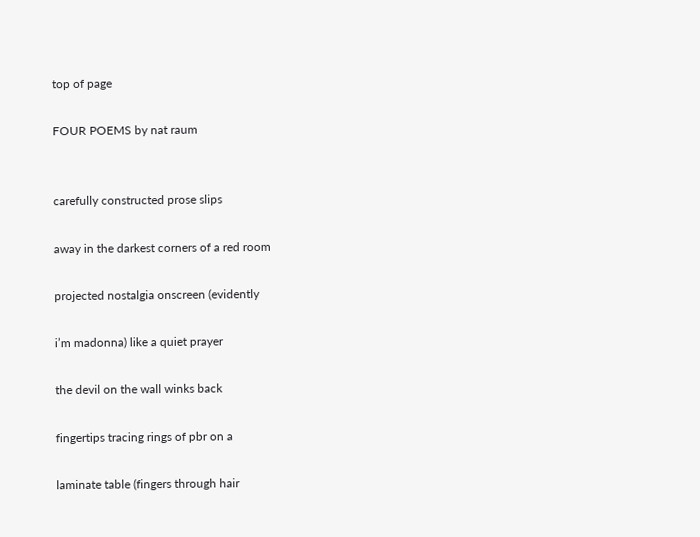top of page

FOUR POEMS by nat raum


carefully constructed prose slips

away in the darkest corners of a red room

projected nostalgia onscreen (evidently

i’m madonna) like a quiet prayer

the devil on the wall winks back

fingertips tracing rings of pbr on a

laminate table (fingers through hair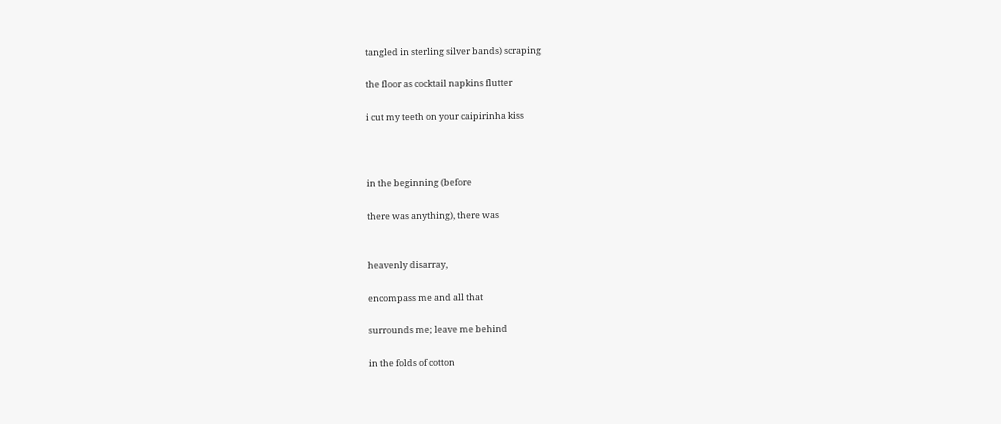tangled in sterling silver bands) scraping

the floor as cocktail napkins flutter

i cut my teeth on your caipirinha kiss



in the beginning (before

there was anything), there was


heavenly disarray,

encompass me and all that

surrounds me; leave me behind

in the folds of cotton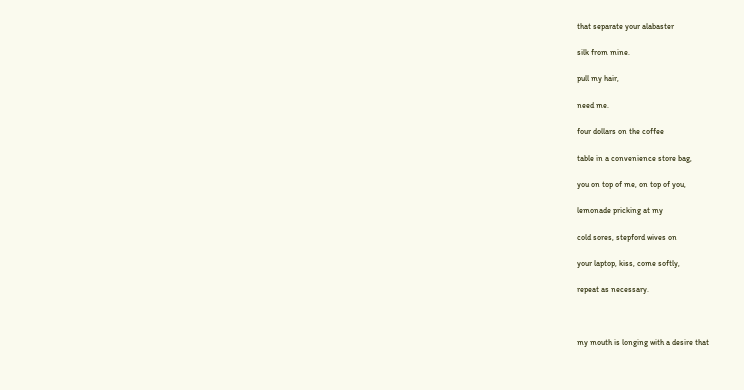that separate your alabaster

silk from mine.

pull my hair,

need me.

four dollars on the coffee

table in a convenience store bag,

you on top of me, on top of you,

lemonade pricking at my

cold sores, stepford wives on

your laptop, kiss, come softly,

repeat as necessary.



my mouth is longing with a desire that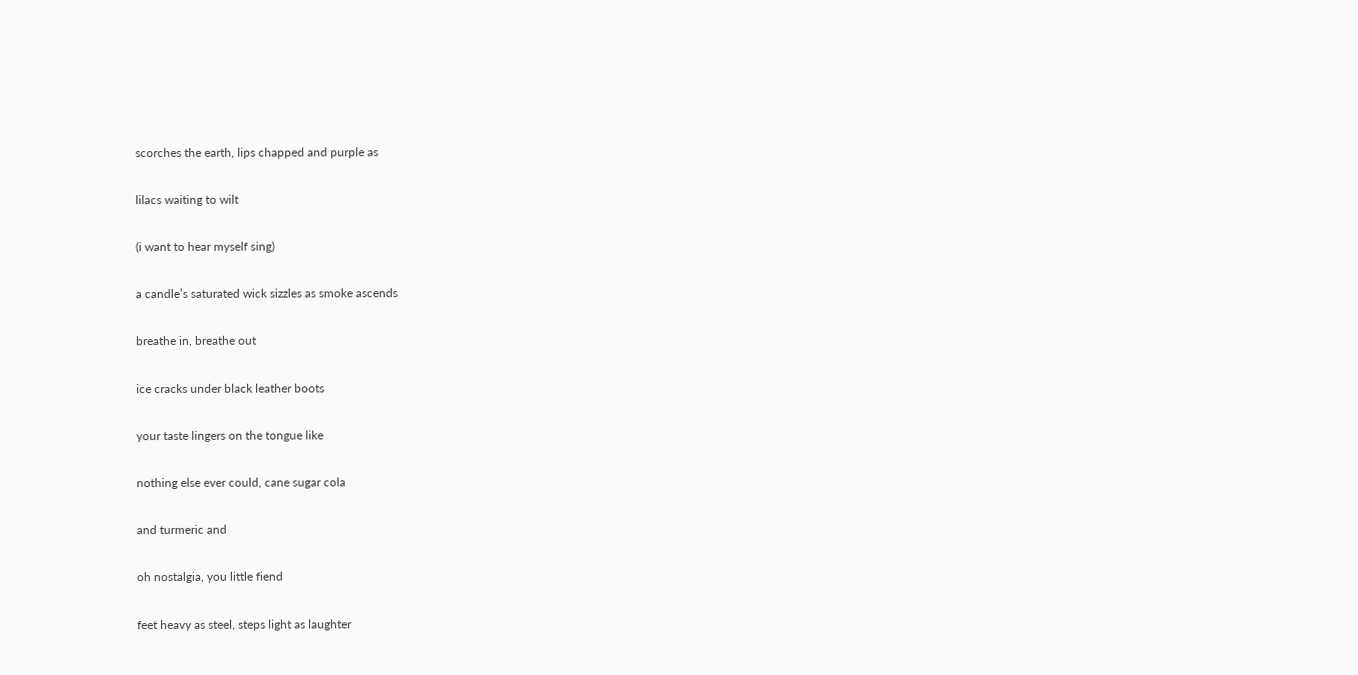scorches the earth, lips chapped and purple as

lilacs waiting to wilt

(i want to hear myself sing)

a candle’s saturated wick sizzles as smoke ascends

breathe in, breathe out

ice cracks under black leather boots

your taste lingers on the tongue like

nothing else ever could, cane sugar cola

and turmeric and

oh nostalgia, you little fiend

feet heavy as steel, steps light as laughter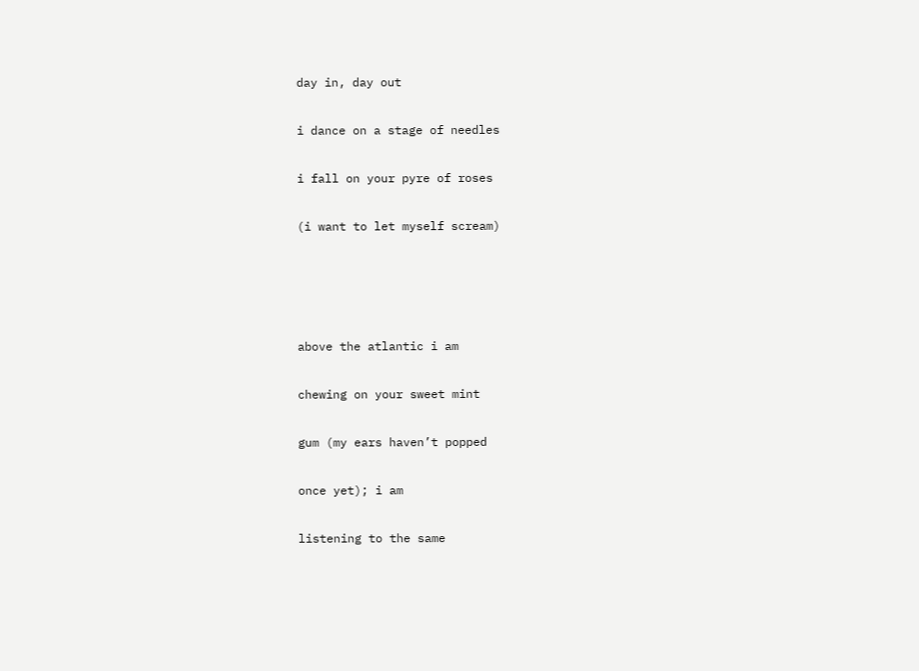day in, day out

i dance on a stage of needles

i fall on your pyre of roses

(i want to let myself scream)




above the atlantic i am

chewing on your sweet mint

gum (my ears haven’t popped

once yet); i am

listening to the same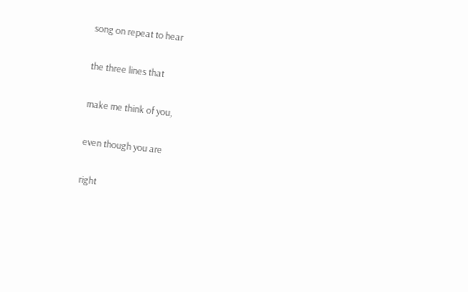song on repeat to hear

the three lines that

make me think of you,

even though you are

right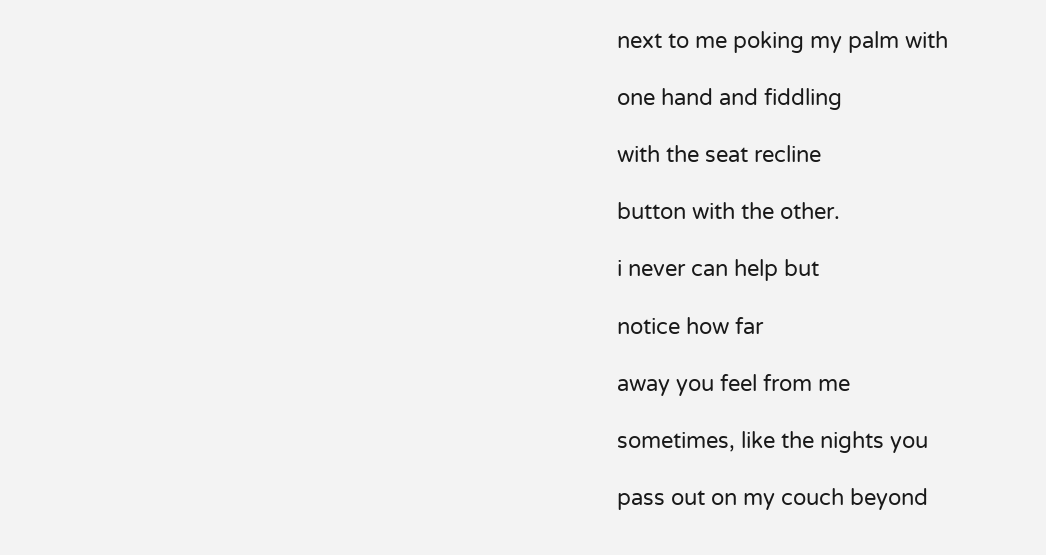next to me poking my palm with

one hand and fiddling

with the seat recline

button with the other.

i never can help but

notice how far

away you feel from me

sometimes, like the nights you

pass out on my couch beyond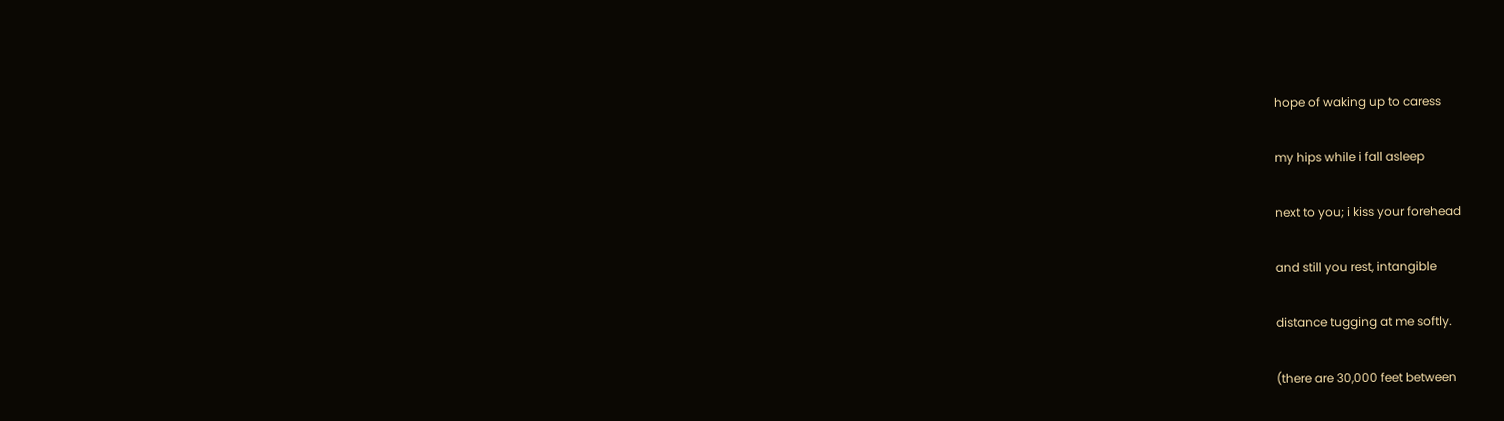hope of waking up to caress

my hips while i fall asleep

next to you; i kiss your forehead

and still you rest, intangible

distance tugging at me softly.

(there are 30,000 feet between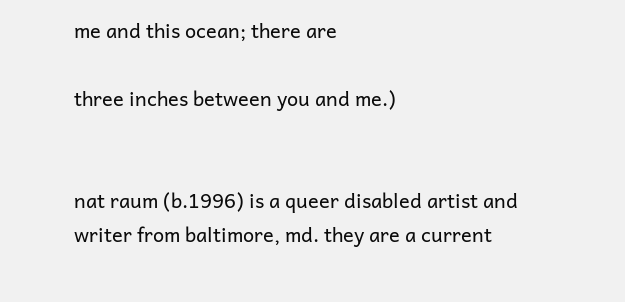me and this ocean; there are

three inches between you and me.)


nat raum (b.1996) is a queer disabled artist and writer from baltimore, md. they are a current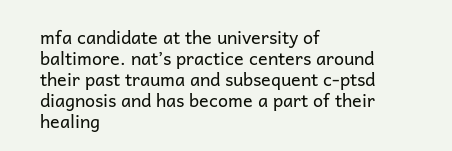mfa candidate at the university of baltimore. nat’s practice centers around their past trauma and subsequent c-ptsd diagnosis and has become a part of their healing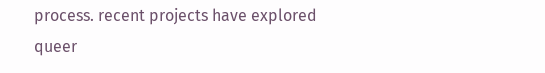process. recent projects have explored queer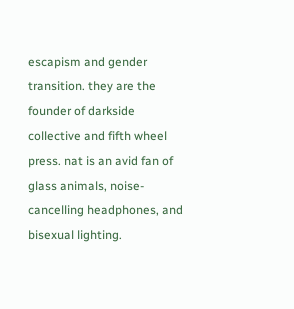escapism and gender transition. they are the founder of darkside collective and fifth wheel press. nat is an avid fan of glass animals, noise-cancelling headphones, and bisexual lighting.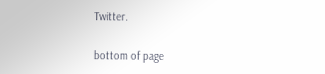Twitter.

bottom of page